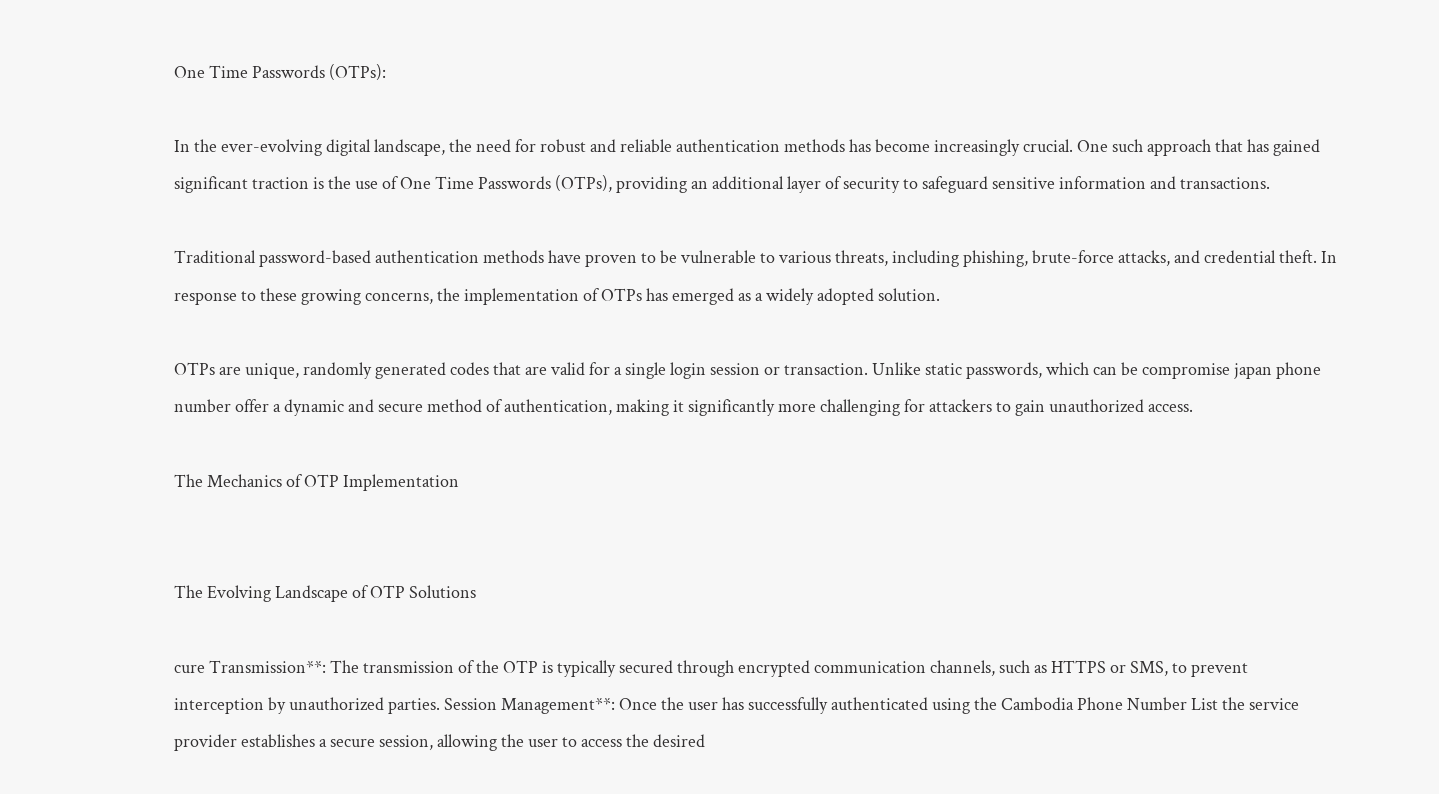One Time Passwords (OTPs):

In the ever-evolving digital landscape, the need for robust and reliable authentication methods has become increasingly crucial. One such approach that has gained significant traction is the use of One Time Passwords (OTPs), providing an additional layer of security to safeguard sensitive information and transactions.

Traditional password-based authentication methods have proven to be vulnerable to various threats, including phishing, brute-force attacks, and credential theft. In response to these growing concerns, the implementation of OTPs has emerged as a widely adopted solution.

OTPs are unique, randomly generated codes that are valid for a single login session or transaction. Unlike static passwords, which can be compromise japan phone number offer a dynamic and secure method of authentication, making it significantly more challenging for attackers to gain unauthorized access.

The Mechanics of OTP Implementation


The Evolving Landscape of OTP Solutions

cure Transmission**: The transmission of the OTP is typically secured through encrypted communication channels, such as HTTPS or SMS, to prevent interception by unauthorized parties. Session Management**: Once the user has successfully authenticated using the Cambodia Phone Number List the service provider establishes a secure session, allowing the user to access the desired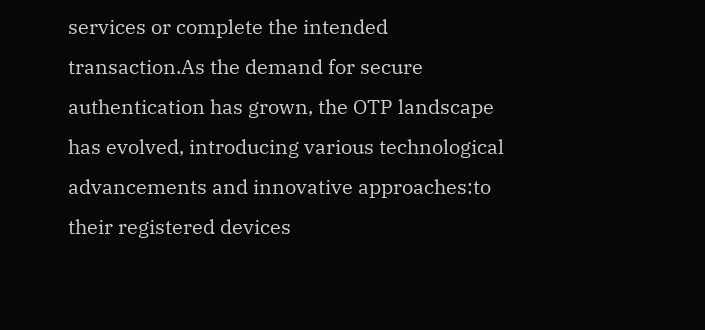services or complete the intended transaction.As the demand for secure authentication has grown, the OTP landscape has evolved, introducing various technological advancements and innovative approaches:to their registered devices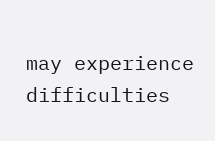may experience difficulties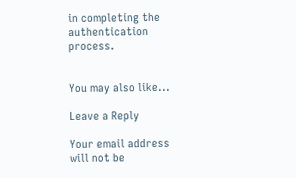in completing the authentication process.


You may also like...

Leave a Reply

Your email address will not be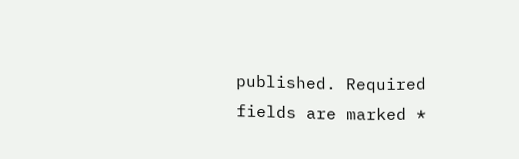published. Required fields are marked *